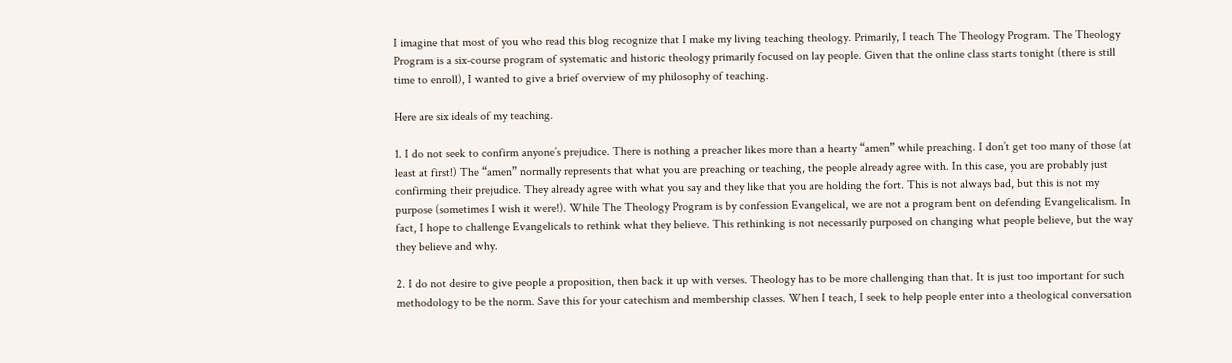I imagine that most of you who read this blog recognize that I make my living teaching theology. Primarily, I teach The Theology Program. The Theology Program is a six-course program of systematic and historic theology primarily focused on lay people. Given that the online class starts tonight (there is still time to enroll), I wanted to give a brief overview of my philosophy of teaching.

Here are six ideals of my teaching.

1. I do not seek to confirm anyone’s prejudice. There is nothing a preacher likes more than a hearty “amen” while preaching. I don’t get too many of those (at least at first!) The “amen” normally represents that what you are preaching or teaching, the people already agree with. In this case, you are probably just confirming their prejudice. They already agree with what you say and they like that you are holding the fort. This is not always bad, but this is not my purpose (sometimes I wish it were!). While The Theology Program is by confession Evangelical, we are not a program bent on defending Evangelicalism. In fact, I hope to challenge Evangelicals to rethink what they believe. This rethinking is not necessarily purposed on changing what people believe, but the way they believe and why.

2. I do not desire to give people a proposition, then back it up with verses. Theology has to be more challenging than that. It is just too important for such methodology to be the norm. Save this for your catechism and membership classes. When I teach, I seek to help people enter into a theological conversation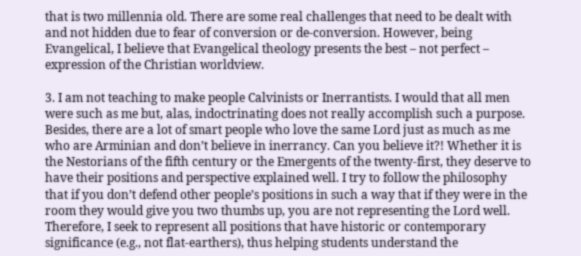that is two millennia old. There are some real challenges that need to be dealt with and not hidden due to fear of conversion or de-conversion. However, being Evangelical, I believe that Evangelical theology presents the best – not perfect – expression of the Christian worldview.

3. I am not teaching to make people Calvinists or Inerrantists. I would that all men were such as me but, alas, indoctrinating does not really accomplish such a purpose. Besides, there are a lot of smart people who love the same Lord just as much as me who are Arminian and don’t believe in inerrancy. Can you believe it?! Whether it is the Nestorians of the fifth century or the Emergents of the twenty-first, they deserve to have their positions and perspective explained well. I try to follow the philosophy that if you don’t defend other people’s positions in such a way that if they were in the room they would give you two thumbs up, you are not representing the Lord well. Therefore, I seek to represent all positions that have historic or contemporary significance (e.g., not flat-earthers), thus helping students understand the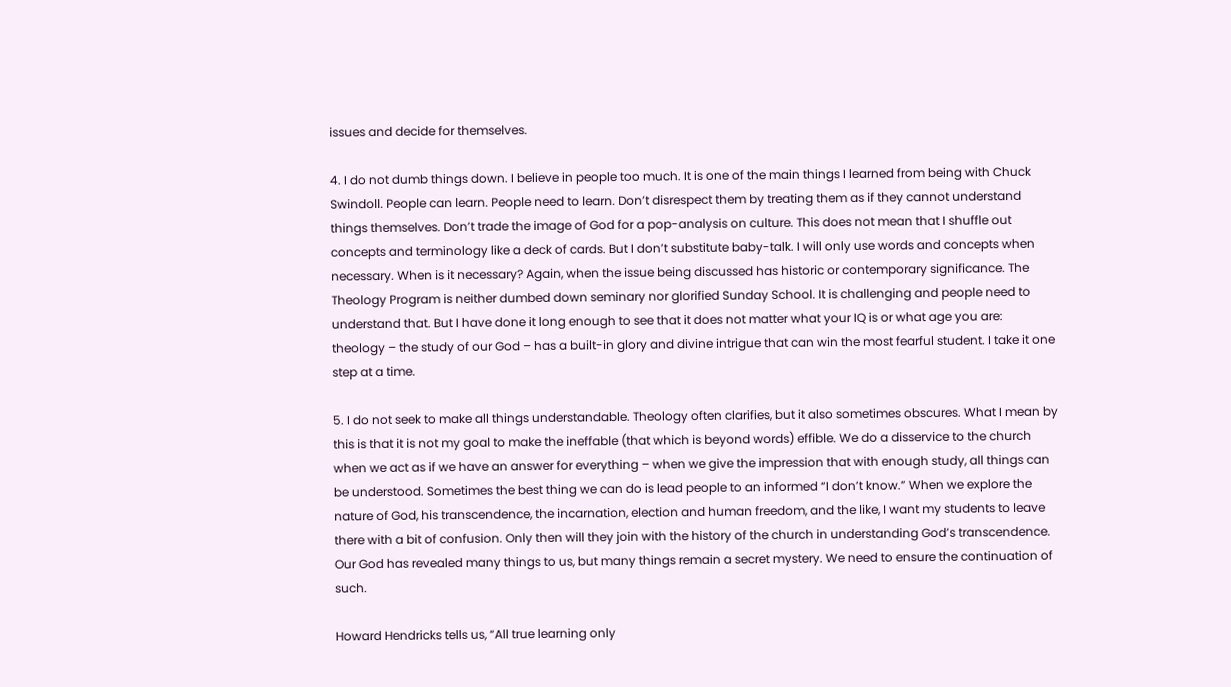issues and decide for themselves.

4. I do not dumb things down. I believe in people too much. It is one of the main things I learned from being with Chuck Swindoll. People can learn. People need to learn. Don’t disrespect them by treating them as if they cannot understand things themselves. Don’t trade the image of God for a pop-analysis on culture. This does not mean that I shuffle out concepts and terminology like a deck of cards. But I don’t substitute baby-talk. I will only use words and concepts when necessary. When is it necessary? Again, when the issue being discussed has historic or contemporary significance. The Theology Program is neither dumbed down seminary nor glorified Sunday School. It is challenging and people need to understand that. But I have done it long enough to see that it does not matter what your IQ is or what age you are: theology – the study of our God – has a built-in glory and divine intrigue that can win the most fearful student. I take it one step at a time.

5. I do not seek to make all things understandable. Theology often clarifies, but it also sometimes obscures. What I mean by this is that it is not my goal to make the ineffable (that which is beyond words) effible. We do a disservice to the church when we act as if we have an answer for everything – when we give the impression that with enough study, all things can be understood. Sometimes the best thing we can do is lead people to an informed “I don’t know.” When we explore the nature of God, his transcendence, the incarnation, election and human freedom, and the like, I want my students to leave there with a bit of confusion. Only then will they join with the history of the church in understanding God’s transcendence. Our God has revealed many things to us, but many things remain a secret mystery. We need to ensure the continuation of such.

Howard Hendricks tells us, “All true learning only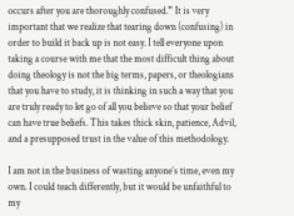occurs after you are thoroughly confused.” It is very important that we realize that tearing down (confusing) in order to build it back up is not easy. I tell everyone upon taking a course with me that the most difficult thing about doing theology is not the big terms, papers, or theologians that you have to study, it is thinking in such a way that you are truly ready to let go of all you believe so that your belief can have true beliefs. This takes thick skin, patience, Advil, and a presupposed trust in the value of this methodology.

I am not in the business of wasting anyone’s time, even my own. I could teach differently, but it would be unfaithful to my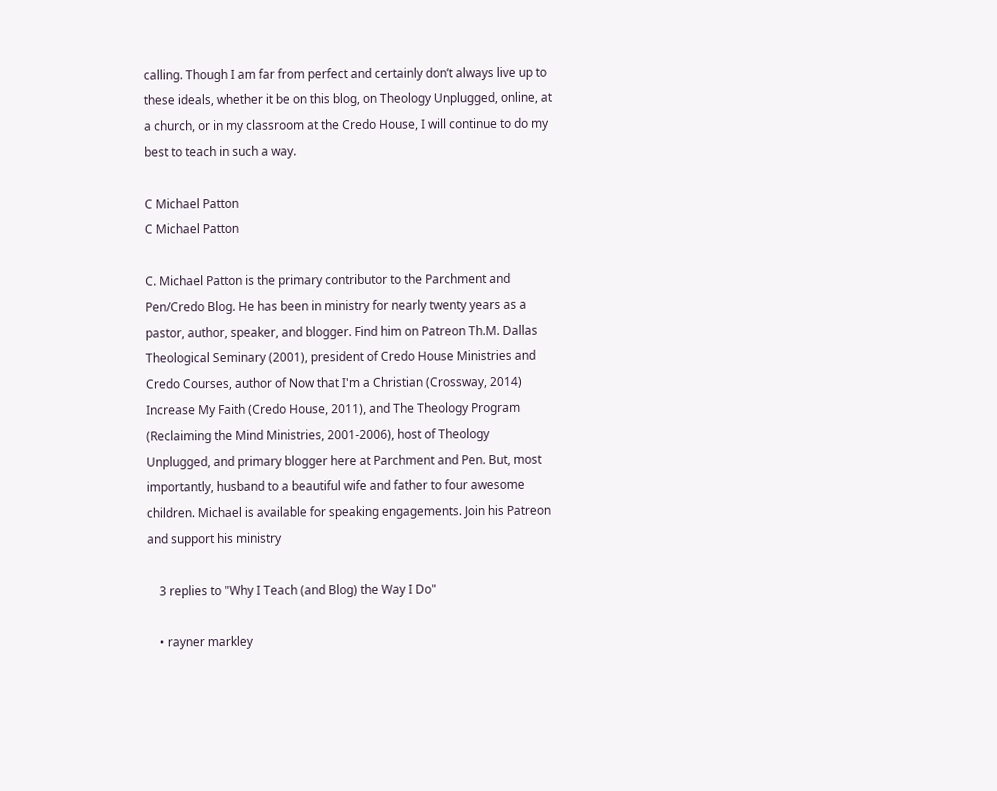calling. Though I am far from perfect and certainly don’t always live up to these ideals, whether it be on this blog, on Theology Unplugged, online, at a church, or in my classroom at the Credo House, I will continue to do my best to teach in such a way.

C Michael Patton
C Michael Patton

C. Michael Patton is the primary contributor to the Parchment and Pen/Credo Blog. He has been in ministry for nearly twenty years as a pastor, author, speaker, and blogger. Find him on Patreon Th.M. Dallas Theological Seminary (2001), president of Credo House Ministries and Credo Courses, author of Now that I'm a Christian (Crossway, 2014) Increase My Faith (Credo House, 2011), and The Theology Program (Reclaiming the Mind Ministries, 2001-2006), host of Theology Unplugged, and primary blogger here at Parchment and Pen. But, most importantly, husband to a beautiful wife and father to four awesome children. Michael is available for speaking engagements. Join his Patreon and support his ministry

    3 replies to "Why I Teach (and Blog) the Way I Do"

    • rayner markley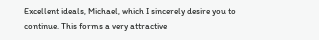Excellent ideals, Michael, which I sincerely desire you to continue. This forms a very attractive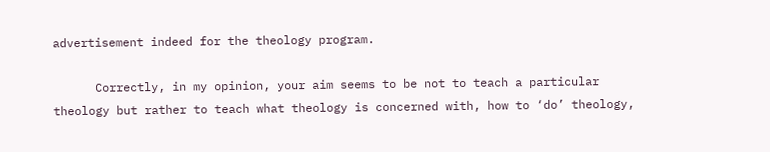advertisement indeed for the theology program.

      Correctly, in my opinion, your aim seems to be not to teach a particular theology but rather to teach what theology is concerned with, how to ‘do’ theology,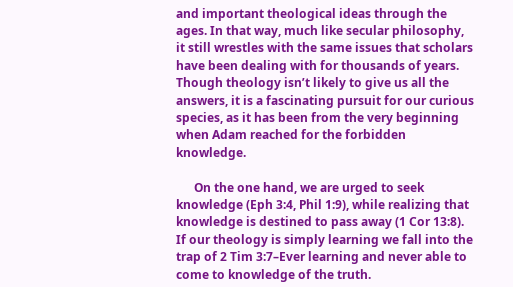and important theological ideas through the ages. In that way, much like secular philosophy, it still wrestles with the same issues that scholars have been dealing with for thousands of years. Though theology isn’t likely to give us all the answers, it is a fascinating pursuit for our curious species, as it has been from the very beginning when Adam reached for the forbidden knowledge.

      On the one hand, we are urged to seek knowledge (Eph 3:4, Phil 1:9), while realizing that knowledge is destined to pass away (1 Cor 13:8). If our theology is simply learning we fall into the trap of 2 Tim 3:7–Ever learning and never able to come to knowledge of the truth.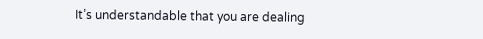It’s understandable that you are dealing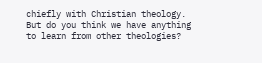chiefly with Christian theology. But do you think we have anything to learn from other theologies?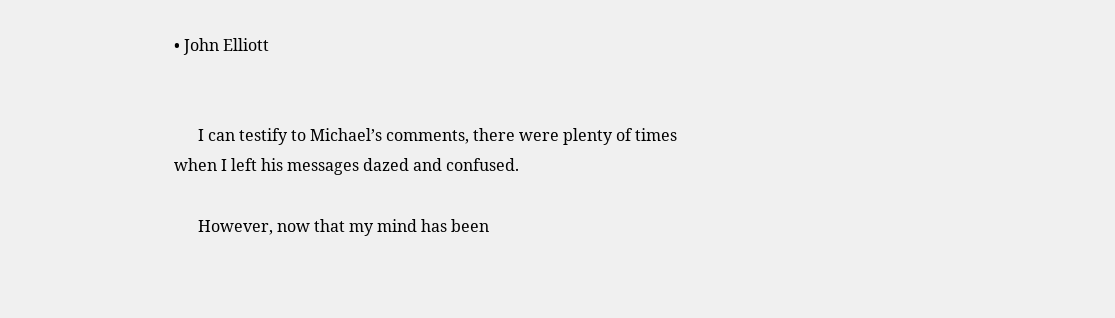• John Elliott


      I can testify to Michael’s comments, there were plenty of times when I left his messages dazed and confused.

      However, now that my mind has been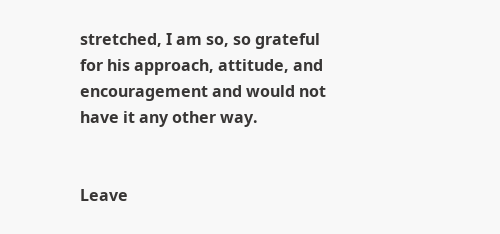stretched, I am so, so grateful for his approach, attitude, and encouragement and would not have it any other way.


Leave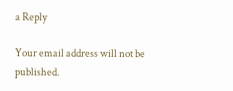a Reply

Your email address will not be published.